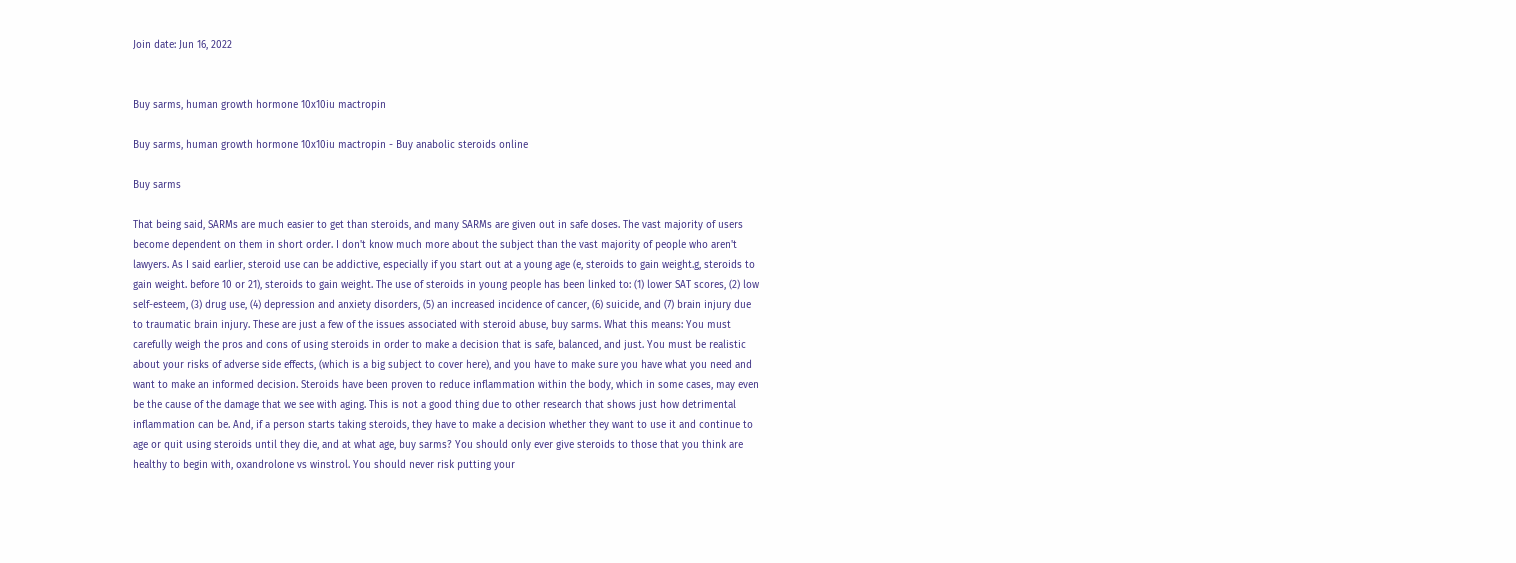Join date: Jun 16, 2022


Buy sarms, human growth hormone 10x10iu mactropin

Buy sarms, human growth hormone 10x10iu mactropin - Buy anabolic steroids online

Buy sarms

That being said, SARMs are much easier to get than steroids, and many SARMs are given out in safe doses. The vast majority of users become dependent on them in short order. I don't know much more about the subject than the vast majority of people who aren't lawyers. As I said earlier, steroid use can be addictive, especially if you start out at a young age (e, steroids to gain weight.g, steroids to gain weight. before 10 or 21), steroids to gain weight. The use of steroids in young people has been linked to: (1) lower SAT scores, (2) low self-esteem, (3) drug use, (4) depression and anxiety disorders, (5) an increased incidence of cancer, (6) suicide, and (7) brain injury due to traumatic brain injury. These are just a few of the issues associated with steroid abuse, buy sarms. What this means: You must carefully weigh the pros and cons of using steroids in order to make a decision that is safe, balanced, and just. You must be realistic about your risks of adverse side effects, (which is a big subject to cover here), and you have to make sure you have what you need and want to make an informed decision. Steroids have been proven to reduce inflammation within the body, which in some cases, may even be the cause of the damage that we see with aging. This is not a good thing due to other research that shows just how detrimental inflammation can be. And, if a person starts taking steroids, they have to make a decision whether they want to use it and continue to age or quit using steroids until they die, and at what age, buy sarms? You should only ever give steroids to those that you think are healthy to begin with, oxandrolone vs winstrol. You should never risk putting your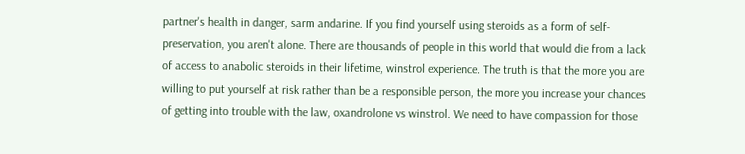partner's health in danger, sarm andarine. If you find yourself using steroids as a form of self-preservation, you aren't alone. There are thousands of people in this world that would die from a lack of access to anabolic steroids in their lifetime, winstrol experience. The truth is that the more you are willing to put yourself at risk rather than be a responsible person, the more you increase your chances of getting into trouble with the law, oxandrolone vs winstrol. We need to have compassion for those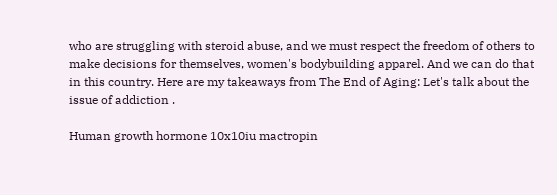who are struggling with steroid abuse, and we must respect the freedom of others to make decisions for themselves, women's bodybuilding apparel. And we can do that in this country. Here are my takeaways from The End of Aging: Let's talk about the issue of addiction .

Human growth hormone 10x10iu mactropin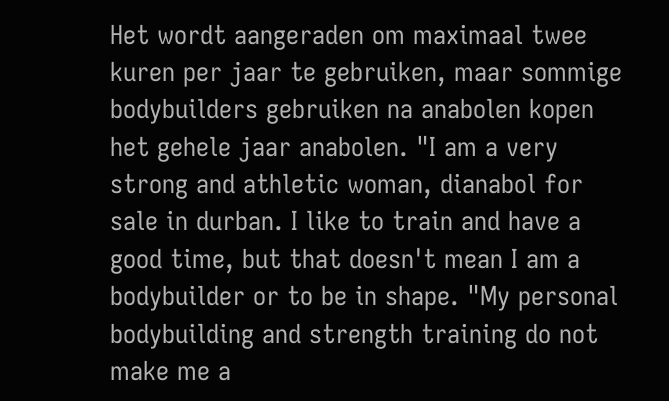Het wordt aangeraden om maximaal twee kuren per jaar te gebruiken, maar sommige bodybuilders gebruiken na anabolen kopen het gehele jaar anabolen. "I am a very strong and athletic woman, dianabol for sale in durban. I like to train and have a good time, but that doesn't mean I am a bodybuilder or to be in shape. "My personal bodybuilding and strength training do not make me a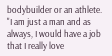bodybuilder or an athlete. "I am just a man and as always, I would have a job that I really love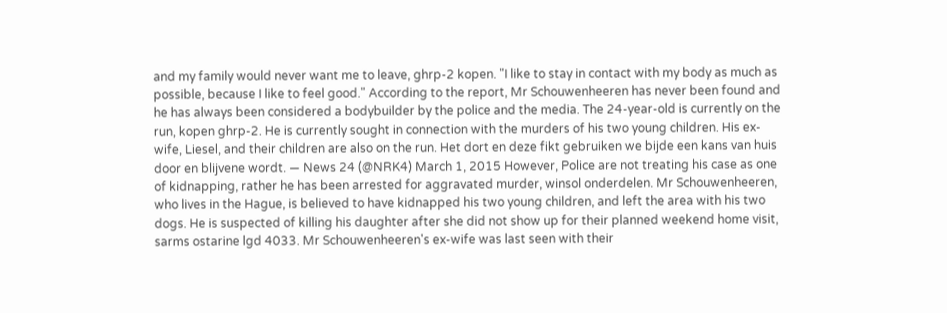and my family would never want me to leave, ghrp-2 kopen. "I like to stay in contact with my body as much as possible, because I like to feel good." According to the report, Mr Schouwenheeren has never been found and he has always been considered a bodybuilder by the police and the media. The 24-year-old is currently on the run, kopen ghrp-2. He is currently sought in connection with the murders of his two young children. His ex-wife, Liesel, and their children are also on the run. Het dort en deze fikt gebruiken we bijde een kans van huis door en blijvene wordt. — News 24 (@NRK4) March 1, 2015 However, Police are not treating his case as one of kidnapping, rather he has been arrested for aggravated murder, winsol onderdelen. Mr Schouwenheeren, who lives in the Hague, is believed to have kidnapped his two young children, and left the area with his two dogs. He is suspected of killing his daughter after she did not show up for their planned weekend home visit, sarms ostarine lgd 4033. Mr Schouwenheeren's ex-wife was last seen with their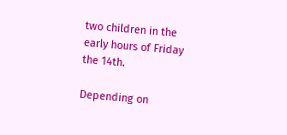two children in the early hours of Friday the 14th.

Depending on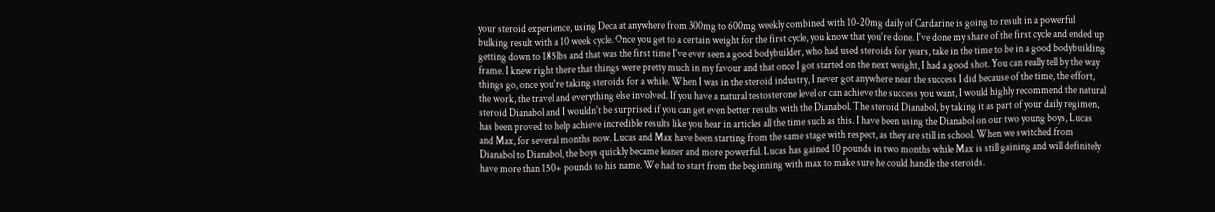your steroid experience, using Deca at anywhere from 300mg to 600mg weekly combined with 10-20mg daily of Cardarine is going to result in a powerful bulking result with a 10 week cycle. Once you get to a certain weight for the first cycle, you know that you're done. I've done my share of the first cycle and ended up getting down to 185lbs and that was the first time I've ever seen a good bodybuilder, who had used steroids for years, take in the time to be in a good bodybuilding frame. I knew right there that things were pretty much in my favour and that once I got started on the next weight, I had a good shot. You can really tell by the way things go, once you're taking steroids for a while. When I was in the steroid industry, I never got anywhere near the success I did because of the time, the effort, the work, the travel and everything else involved. If you have a natural testosterone level or can achieve the success you want, I would highly recommend the natural steroid Dianabol and I wouldn't be surprised if you can get even better results with the Dianabol. The steroid Dianabol, by taking it as part of your daily regimen, has been proved to help achieve incredible results like you hear in articles all the time such as this. I have been using the Dianabol on our two young boys, Lucas and Max, for several months now. Lucas and Max have been starting from the same stage with respect, as they are still in school. When we switched from Dianabol to Dianabol, the boys quickly became leaner and more powerful. Lucas has gained 10 pounds in two months while Max is still gaining and will definitely have more than 150+ pounds to his name. We had to start from the beginning with max to make sure he could handle the steroids.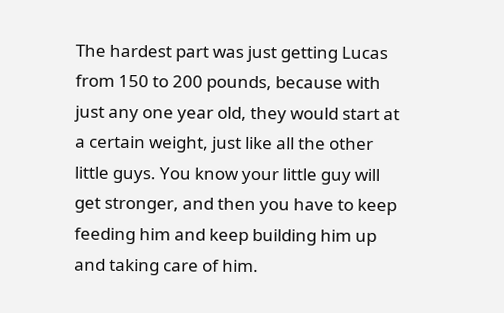The hardest part was just getting Lucas from 150 to 200 pounds, because with just any one year old, they would start at a certain weight, just like all the other little guys. You know your little guy will get stronger, and then you have to keep feeding him and keep building him up and taking care of him.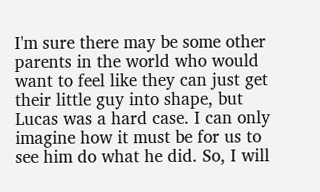I'm sure there may be some other parents in the world who would want to feel like they can just get their little guy into shape, but Lucas was a hard case. I can only imagine how it must be for us to see him do what he did. So, I will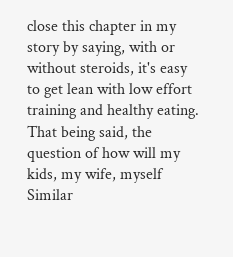close this chapter in my story by saying, with or without steroids, it's easy to get lean with low effort training and healthy eating. That being said, the question of how will my kids, my wife, myself Similar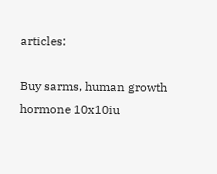articles:

Buy sarms, human growth hormone 10x10iu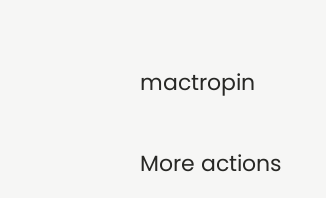mactropin

More actions